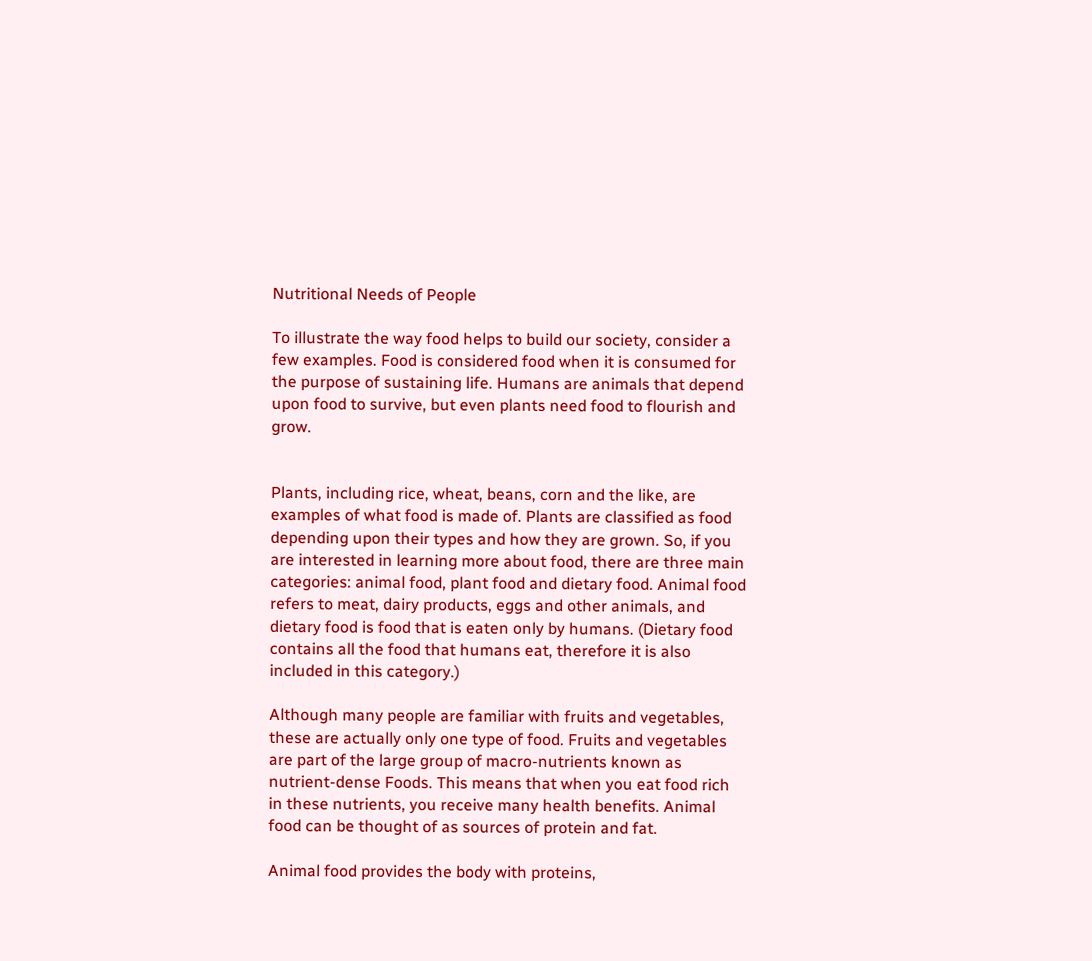Nutritional Needs of People

To illustrate the way food helps to build our society, consider a few examples. Food is considered food when it is consumed for the purpose of sustaining life. Humans are animals that depend upon food to survive, but even plants need food to flourish and grow.


Plants, including rice, wheat, beans, corn and the like, are examples of what food is made of. Plants are classified as food depending upon their types and how they are grown. So, if you are interested in learning more about food, there are three main categories: animal food, plant food and dietary food. Animal food refers to meat, dairy products, eggs and other animals, and dietary food is food that is eaten only by humans. (Dietary food contains all the food that humans eat, therefore it is also included in this category.)

Although many people are familiar with fruits and vegetables, these are actually only one type of food. Fruits and vegetables are part of the large group of macro-nutrients known as nutrient-dense Foods. This means that when you eat food rich in these nutrients, you receive many health benefits. Animal food can be thought of as sources of protein and fat.

Animal food provides the body with proteins,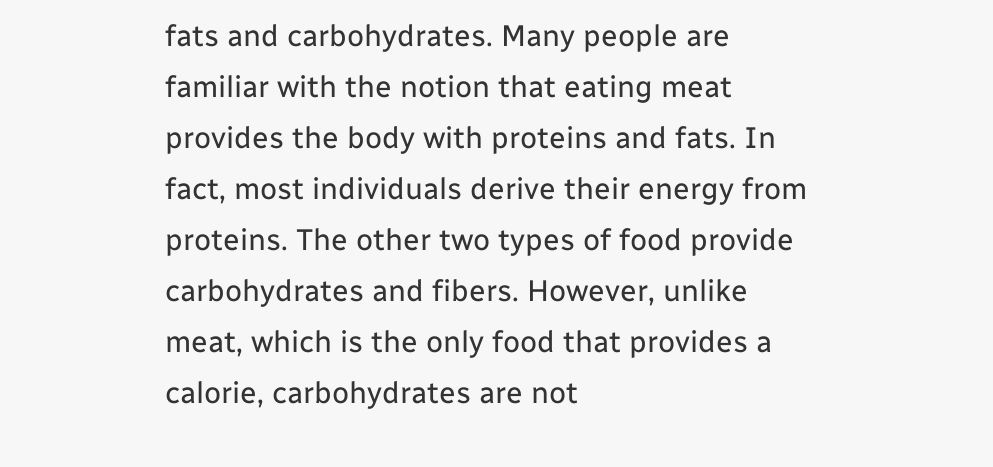fats and carbohydrates. Many people are familiar with the notion that eating meat provides the body with proteins and fats. In fact, most individuals derive their energy from proteins. The other two types of food provide carbohydrates and fibers. However, unlike meat, which is the only food that provides a calorie, carbohydrates are not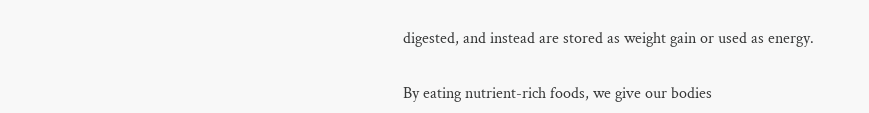digested, and instead are stored as weight gain or used as energy.

By eating nutrient-rich foods, we give our bodies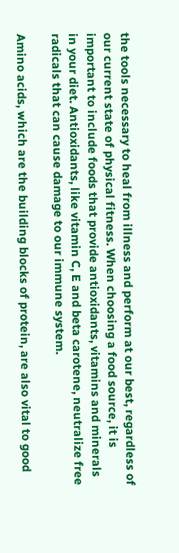the tools necessary to heal from illness and perform at our best, regardless of our current state of physical fitness. When choosing a food source, it is important to include foods that provide antioxidants, vitamins and minerals in your diet. Antioxidants, like vitamin C, E and beta carotene, neutralize free radicals that can cause damage to our immune system.

Amino acids, which are the building blocks of protein, are also vital to good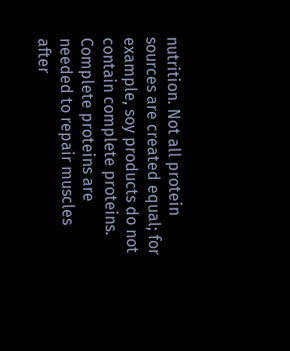nutrition. Not all protein sources are created equal; for example, soy products do not contain complete proteins. Complete proteins are needed to repair muscles after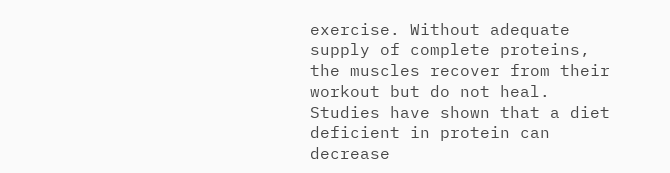exercise. Without adequate supply of complete proteins, the muscles recover from their workout but do not heal. Studies have shown that a diet deficient in protein can decrease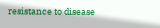resistance to disease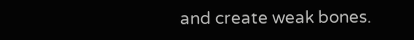and create weak bones.